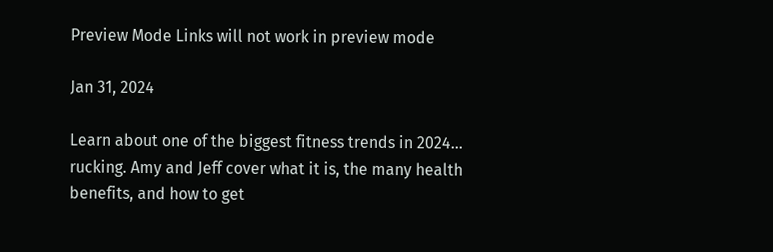Preview Mode Links will not work in preview mode

Jan 31, 2024

Learn about one of the biggest fitness trends in 2024... rucking. Amy and Jeff cover what it is, the many health benefits, and how to get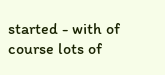started - with of course lots of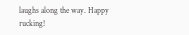laughs along the way. Happy rucking!